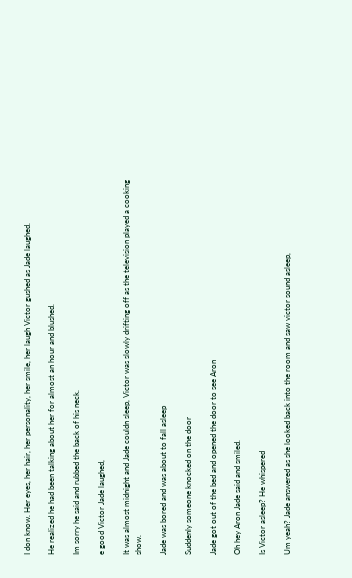I don know. Her eyes, her hair, her personality, her smile, her laugh Victor gushed as Jade laughed.

He realized he had been talking about her for almost an hour and blushed.

Im sorry he said and rubbed the back of his neck.

e good Victor Jade laughed,

It was almost midnight and Jade couldn sleep, Victor was slowly drifting off as the television played a cooking show.

Jade was bored and was about to fall asleep

Suddenly someone knocked on the door

Jade got out of the bed and opened the door to see Aron

Oh hey Aron Jade said and smiled.

Is Victor asleep? He whispered

Um yeah? Jade answered as she looked back into the room and saw victor sound asleep,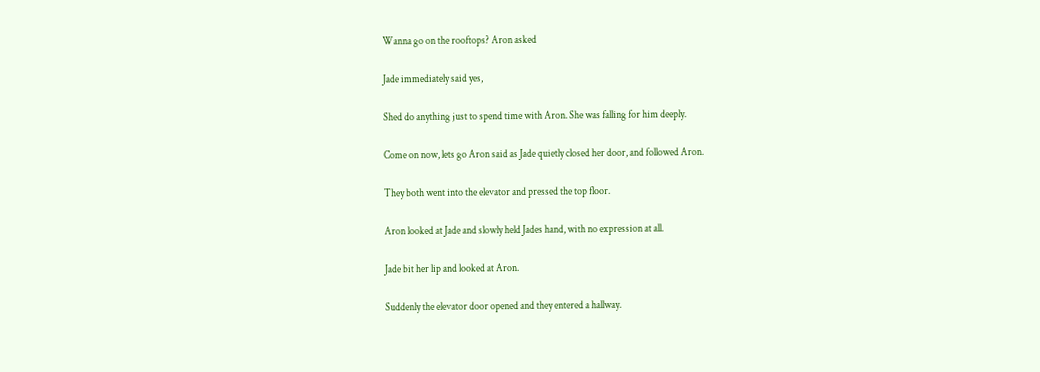Wanna go on the rooftops? Aron asked

Jade immediately said yes,

Shed do anything just to spend time with Aron. She was falling for him deeply.

Come on now, lets go Aron said as Jade quietly closed her door, and followed Aron.

They both went into the elevator and pressed the top floor.

Aron looked at Jade and slowly held Jades hand, with no expression at all.

Jade bit her lip and looked at Aron.

Suddenly the elevator door opened and they entered a hallway.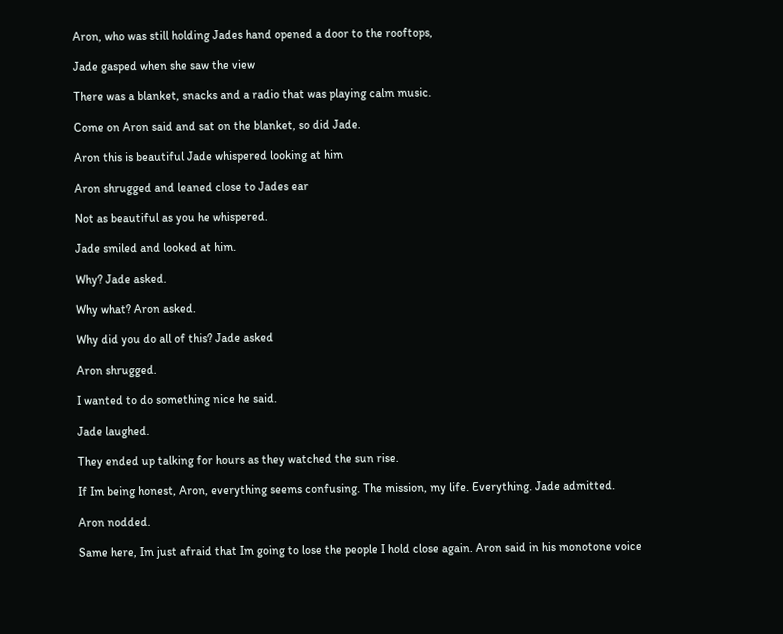Aron, who was still holding Jades hand opened a door to the rooftops,

Jade gasped when she saw the view

There was a blanket, snacks and a radio that was playing calm music.

Come on Aron said and sat on the blanket, so did Jade.

Aron this is beautiful Jade whispered looking at him

Aron shrugged and leaned close to Jades ear

Not as beautiful as you he whispered.

Jade smiled and looked at him.

Why? Jade asked.

Why what? Aron asked.

Why did you do all of this? Jade asked

Aron shrugged.

I wanted to do something nice he said.

Jade laughed.

They ended up talking for hours as they watched the sun rise.

If Im being honest, Aron, everything seems confusing. The mission, my life. Everything. Jade admitted.

Aron nodded.

Same here, Im just afraid that Im going to lose the people I hold close again. Aron said in his monotone voice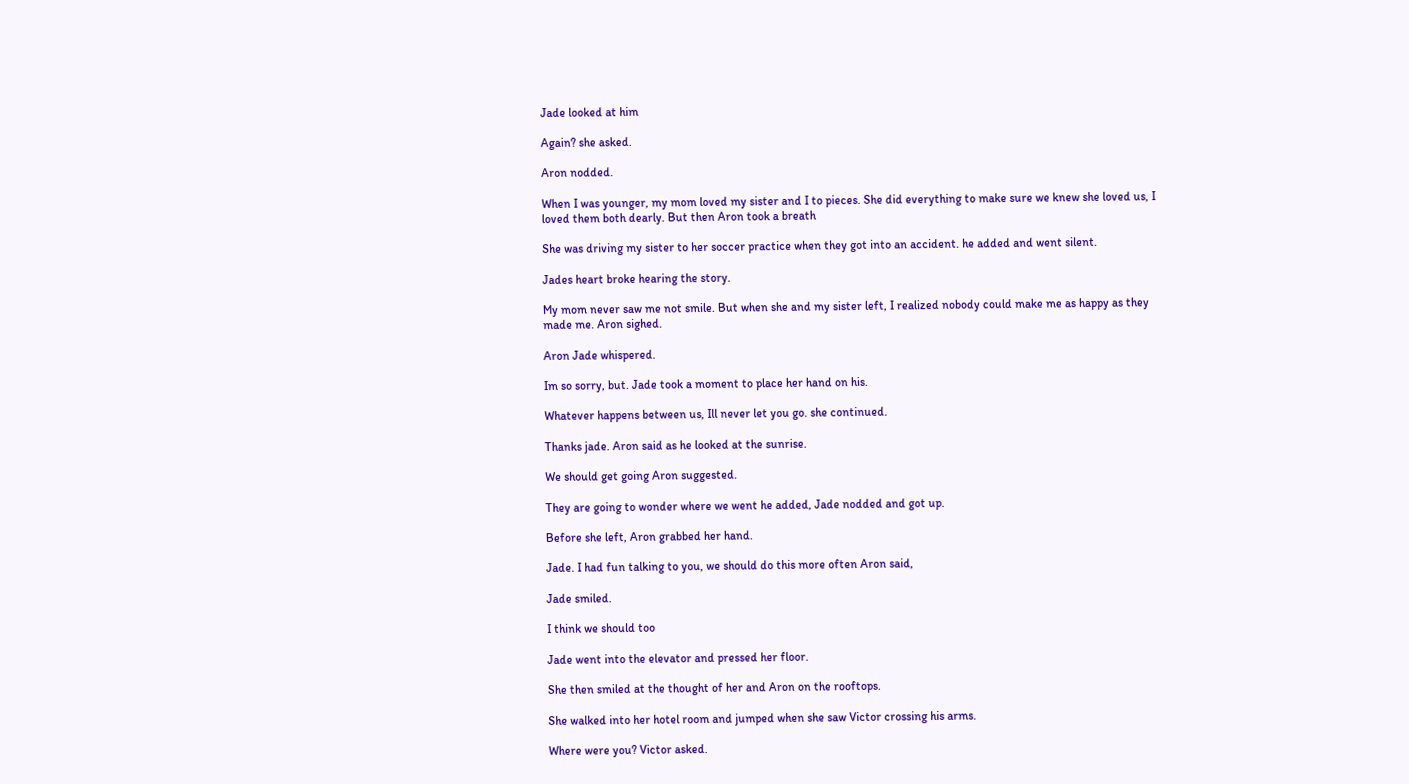Jade looked at him

Again? she asked.

Aron nodded.

When I was younger, my mom loved my sister and I to pieces. She did everything to make sure we knew she loved us, I loved them both dearly. But then Aron took a breath

She was driving my sister to her soccer practice when they got into an accident. he added and went silent.

Jades heart broke hearing the story.

My mom never saw me not smile. But when she and my sister left, I realized nobody could make me as happy as they made me. Aron sighed.

Aron Jade whispered.

Im so sorry, but. Jade took a moment to place her hand on his.

Whatever happens between us, Ill never let you go. she continued.

Thanks jade. Aron said as he looked at the sunrise.

We should get going Aron suggested.

They are going to wonder where we went he added, Jade nodded and got up.

Before she left, Aron grabbed her hand.

Jade. I had fun talking to you, we should do this more often Aron said,

Jade smiled.

I think we should too

Jade went into the elevator and pressed her floor.

She then smiled at the thought of her and Aron on the rooftops.

She walked into her hotel room and jumped when she saw Victor crossing his arms.

Where were you? Victor asked.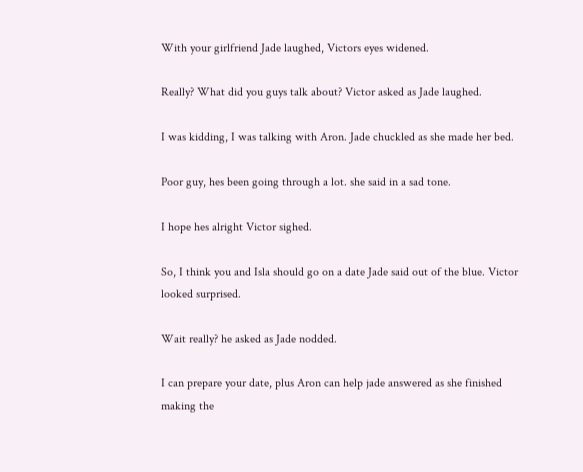With your girlfriend Jade laughed, Victors eyes widened.

Really? What did you guys talk about? Victor asked as Jade laughed.

I was kidding, I was talking with Aron. Jade chuckled as she made her bed.

Poor guy, hes been going through a lot. she said in a sad tone.

I hope hes alright Victor sighed.

So, I think you and Isla should go on a date Jade said out of the blue. Victor looked surprised.

Wait really? he asked as Jade nodded.

I can prepare your date, plus Aron can help jade answered as she finished making the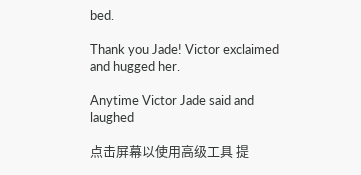bed.

Thank you Jade! Victor exclaimed and hugged her.

Anytime Victor Jade said and laughed

点击屏幕以使用高级工具 提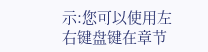示:您可以使用左右键盘键在章节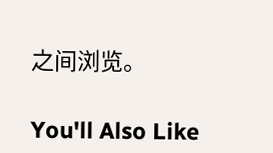之间浏览。

You'll Also Like